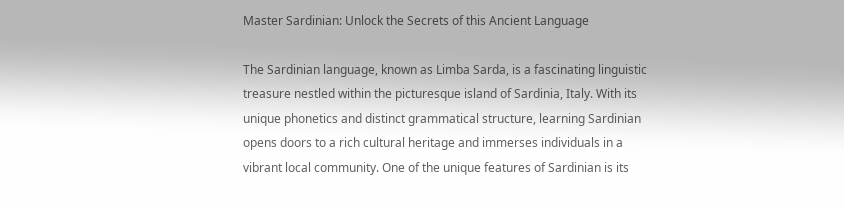Master Sardinian: Unlock the Secrets of this Ancient Language

The Sardinian language, known as Limba Sarda, is a fascinating linguistic treasure nestled within the picturesque island of Sardinia, Italy. With its unique phonetics and distinct grammatical structure, learning Sardinian opens doors to a rich cultural heritage and immerses individuals in a vibrant local community. One of the unique features of Sardinian is its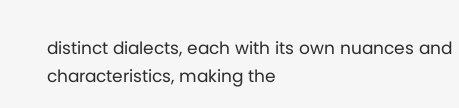distinct dialects, each with its own nuances and characteristics, making the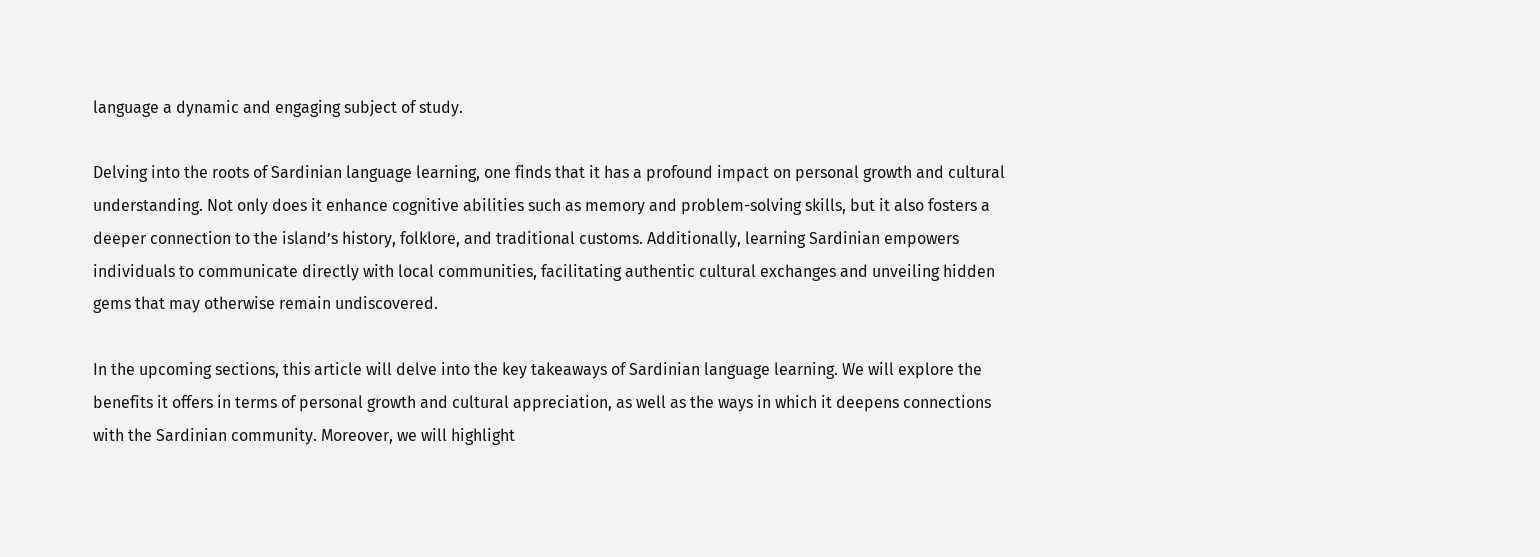language a dynamic and engaging subject of study.

Delving into the roots of Sardinian language learning, one finds that it has a profound impact on personal growth and cultural understanding. Not only does it enhance cognitive abilities such as memory and problem-solving skills, but it also fosters a deeper connection to the island’s history, folklore, and traditional customs. Additionally, learning Sardinian empowers individuals to communicate directly with local communities, facilitating authentic cultural exchanges and unveiling hidden gems that may otherwise remain undiscovered.

In the upcoming sections, this article will delve into the key takeaways of Sardinian language learning. We will explore the benefits it offers in terms of personal growth and cultural appreciation, as well as the ways in which it deepens connections with the Sardinian community. Moreover, we will highlight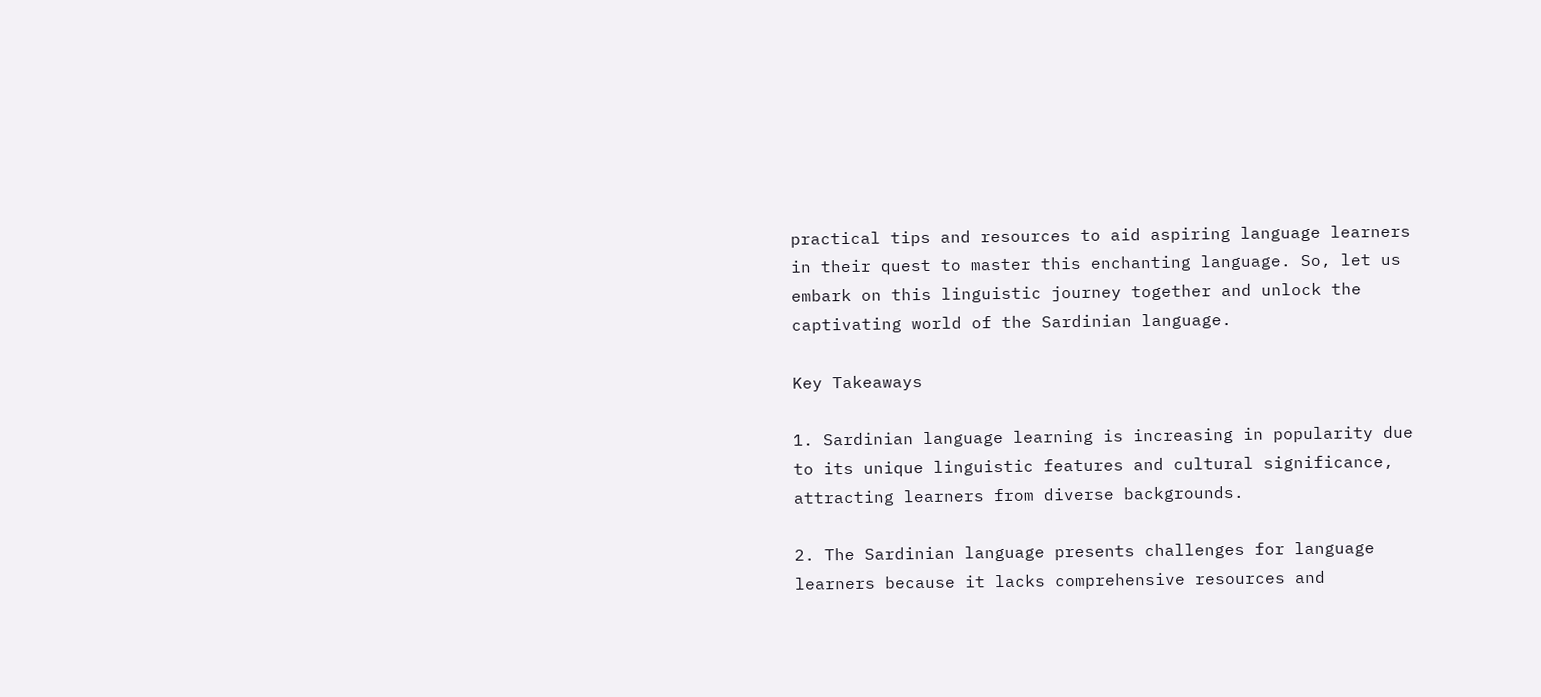practical tips and resources to aid aspiring language learners in their quest to master this enchanting language. So, let us embark on this linguistic journey together and unlock the captivating world of the Sardinian language.

Key Takeaways

1. Sardinian language learning is increasing in popularity due to its unique linguistic features and cultural significance, attracting learners from diverse backgrounds.

2. The Sardinian language presents challenges for language learners because it lacks comprehensive resources and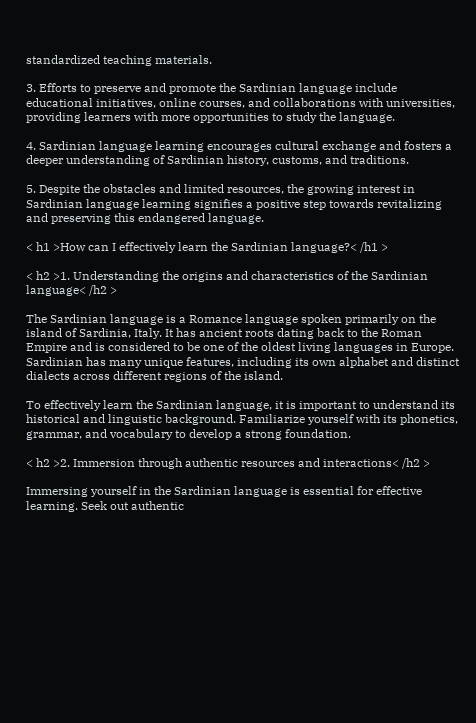standardized teaching materials.

3. Efforts to preserve and promote the Sardinian language include educational initiatives, online courses, and collaborations with universities, providing learners with more opportunities to study the language.

4. Sardinian language learning encourages cultural exchange and fosters a deeper understanding of Sardinian history, customs, and traditions.

5. Despite the obstacles and limited resources, the growing interest in Sardinian language learning signifies a positive step towards revitalizing and preserving this endangered language.

< h1 >How can I effectively learn the Sardinian language?< /h1 >

< h2 >1. Understanding the origins and characteristics of the Sardinian language< /h2 >

The Sardinian language is a Romance language spoken primarily on the island of Sardinia, Italy. It has ancient roots dating back to the Roman Empire and is considered to be one of the oldest living languages in Europe. Sardinian has many unique features, including its own alphabet and distinct dialects across different regions of the island.

To effectively learn the Sardinian language, it is important to understand its historical and linguistic background. Familiarize yourself with its phonetics, grammar, and vocabulary to develop a strong foundation.

< h2 >2. Immersion through authentic resources and interactions< /h2 >

Immersing yourself in the Sardinian language is essential for effective learning. Seek out authentic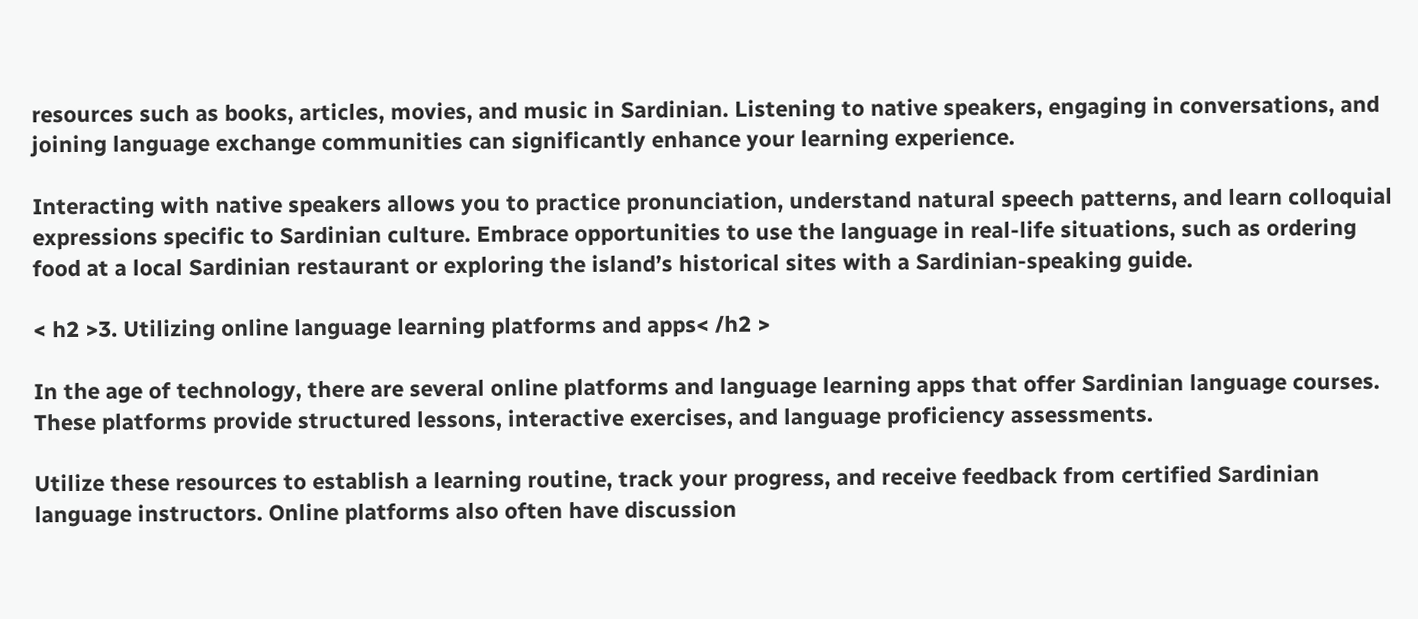resources such as books, articles, movies, and music in Sardinian. Listening to native speakers, engaging in conversations, and joining language exchange communities can significantly enhance your learning experience.

Interacting with native speakers allows you to practice pronunciation, understand natural speech patterns, and learn colloquial expressions specific to Sardinian culture. Embrace opportunities to use the language in real-life situations, such as ordering food at a local Sardinian restaurant or exploring the island’s historical sites with a Sardinian-speaking guide.

< h2 >3. Utilizing online language learning platforms and apps< /h2 >

In the age of technology, there are several online platforms and language learning apps that offer Sardinian language courses. These platforms provide structured lessons, interactive exercises, and language proficiency assessments.

Utilize these resources to establish a learning routine, track your progress, and receive feedback from certified Sardinian language instructors. Online platforms also often have discussion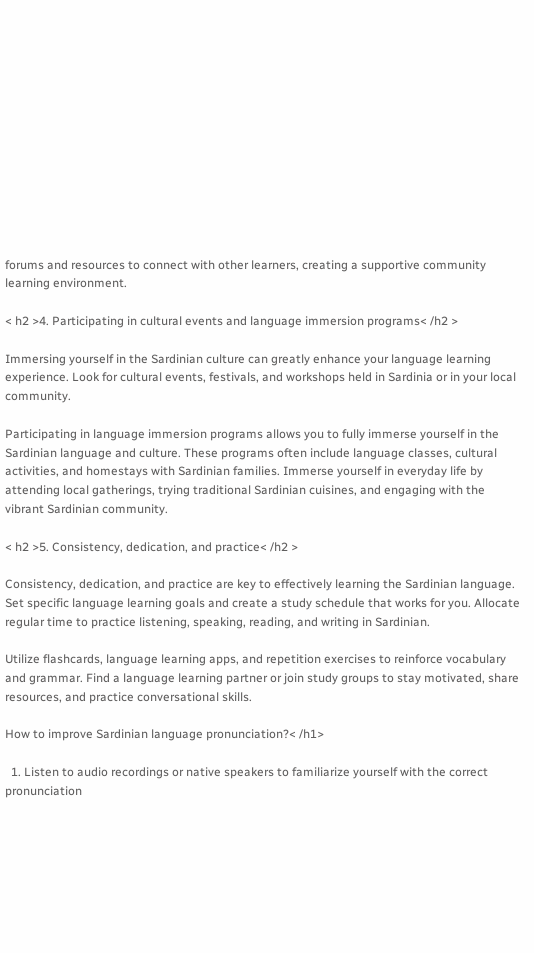forums and resources to connect with other learners, creating a supportive community learning environment.

< h2 >4. Participating in cultural events and language immersion programs< /h2 >

Immersing yourself in the Sardinian culture can greatly enhance your language learning experience. Look for cultural events, festivals, and workshops held in Sardinia or in your local community.

Participating in language immersion programs allows you to fully immerse yourself in the Sardinian language and culture. These programs often include language classes, cultural activities, and homestays with Sardinian families. Immerse yourself in everyday life by attending local gatherings, trying traditional Sardinian cuisines, and engaging with the vibrant Sardinian community.

< h2 >5. Consistency, dedication, and practice< /h2 >

Consistency, dedication, and practice are key to effectively learning the Sardinian language. Set specific language learning goals and create a study schedule that works for you. Allocate regular time to practice listening, speaking, reading, and writing in Sardinian.

Utilize flashcards, language learning apps, and repetition exercises to reinforce vocabulary and grammar. Find a language learning partner or join study groups to stay motivated, share resources, and practice conversational skills.

How to improve Sardinian language pronunciation?< /h1>

  1. Listen to audio recordings or native speakers to familiarize yourself with the correct pronunciation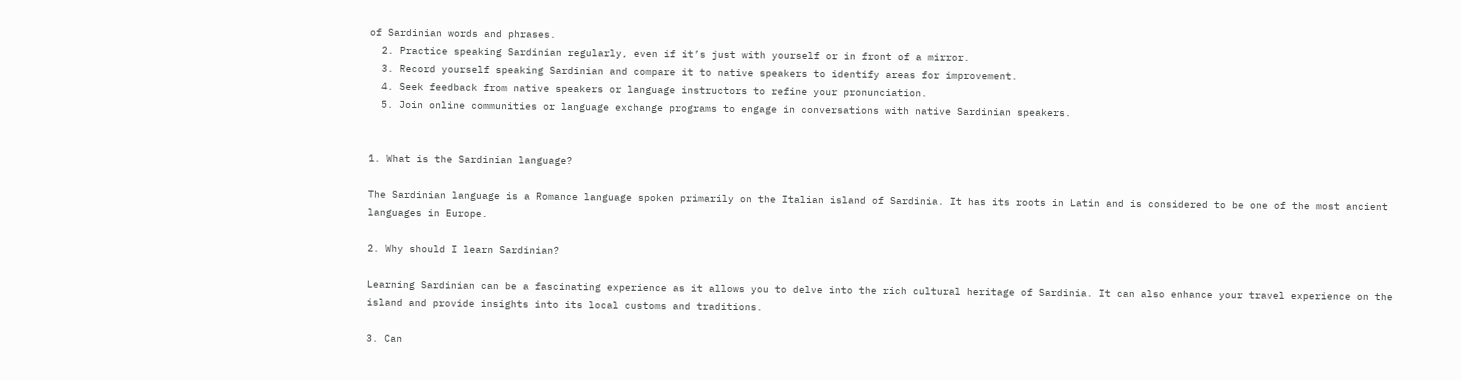of Sardinian words and phrases.
  2. Practice speaking Sardinian regularly, even if it’s just with yourself or in front of a mirror.
  3. Record yourself speaking Sardinian and compare it to native speakers to identify areas for improvement.
  4. Seek feedback from native speakers or language instructors to refine your pronunciation.
  5. Join online communities or language exchange programs to engage in conversations with native Sardinian speakers.


1. What is the Sardinian language?

The Sardinian language is a Romance language spoken primarily on the Italian island of Sardinia. It has its roots in Latin and is considered to be one of the most ancient languages in Europe.

2. Why should I learn Sardinian?

Learning Sardinian can be a fascinating experience as it allows you to delve into the rich cultural heritage of Sardinia. It can also enhance your travel experience on the island and provide insights into its local customs and traditions.

3. Can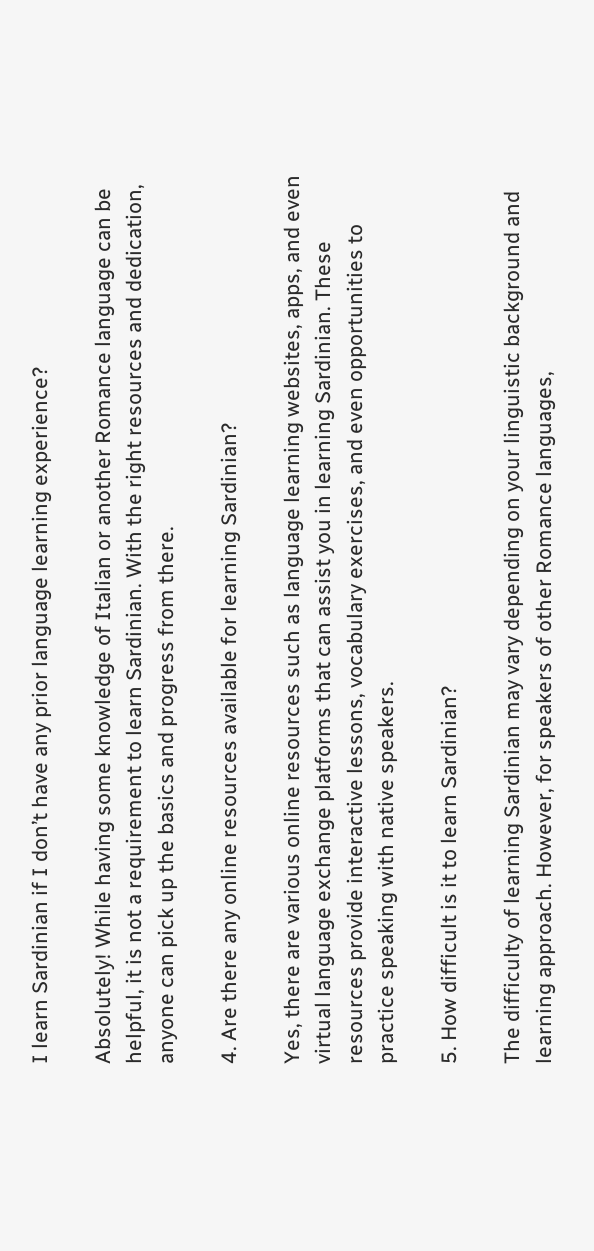I learn Sardinian if I don’t have any prior language learning experience?

Absolutely! While having some knowledge of Italian or another Romance language can be helpful, it is not a requirement to learn Sardinian. With the right resources and dedication, anyone can pick up the basics and progress from there.

4. Are there any online resources available for learning Sardinian?

Yes, there are various online resources such as language learning websites, apps, and even virtual language exchange platforms that can assist you in learning Sardinian. These resources provide interactive lessons, vocabulary exercises, and even opportunities to practice speaking with native speakers.

5. How difficult is it to learn Sardinian?

The difficulty of learning Sardinian may vary depending on your linguistic background and learning approach. However, for speakers of other Romance languages,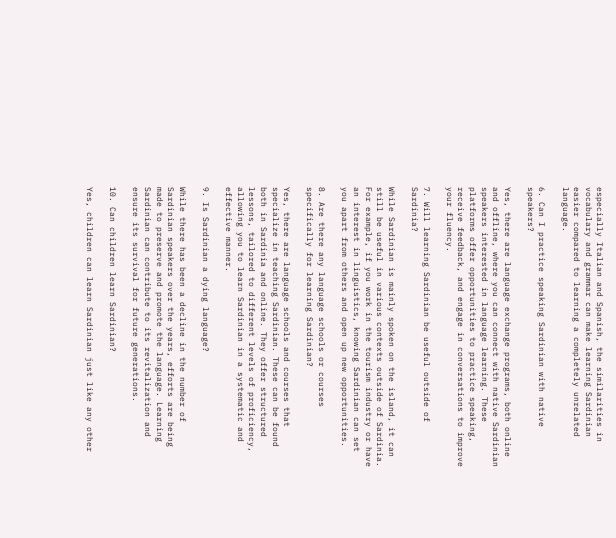especially Italian and Spanish, the similarities in vocabulary and grammar can make learning Sardinian easier compared to learning a completely unrelated language.

6. Can I practice speaking Sardinian with native speakers?

Yes, there are language exchange programs, both online and offline, where you can connect with native Sardinian speakers interested in language learning. These platforms offer opportunities to practice speaking, receive feedback, and engage in conversations to improve your fluency.

7. Will learning Sardinian be useful outside of Sardinia?

While Sardinian is mainly spoken on the island, it can still be useful in various contexts outside of Sardinia. For example, if you work in the tourism industry or have an interest in linguistics, knowing Sardinian can set you apart from others and open up new opportunities.

8. Are there any language schools or courses specifically for learning Sardinian?

Yes, there are language schools and courses that specialize in teaching Sardinian. These can be found both in Sardinia and online. They offer structured lessons, tailored to different levels of proficiency, allowing you to learn Sardinian in a systematic and effective manner.

9. Is Sardinian a dying language?

While there has been a decline in the number of Sardinian speakers over the years, efforts are being made to preserve and promote the language. Learning Sardinian can contribute to its revitalization and ensure its survival for future generations.

10. Can children learn Sardinian?

Yes, children can learn Sardinian just like any other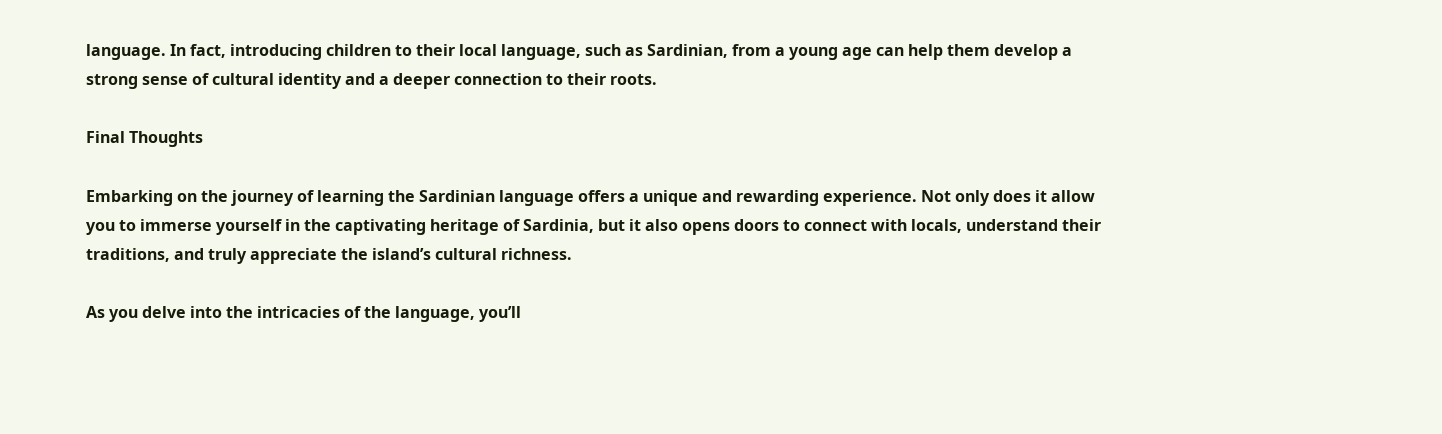language. In fact, introducing children to their local language, such as Sardinian, from a young age can help them develop a strong sense of cultural identity and a deeper connection to their roots.

Final Thoughts

Embarking on the journey of learning the Sardinian language offers a unique and rewarding experience. Not only does it allow you to immerse yourself in the captivating heritage of Sardinia, but it also opens doors to connect with locals, understand their traditions, and truly appreciate the island’s cultural richness.

As you delve into the intricacies of the language, you’ll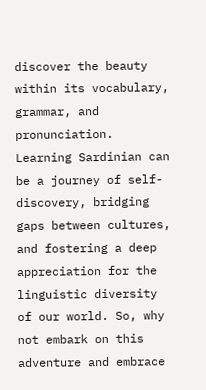discover the beauty within its vocabulary, grammar, and pronunciation. Learning Sardinian can be a journey of self-discovery, bridging gaps between cultures, and fostering a deep appreciation for the linguistic diversity of our world. So, why not embark on this adventure and embrace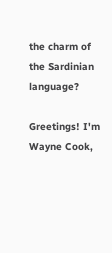the charm of the Sardinian language?

Greetings! I'm Wayne Cook,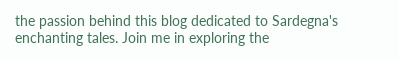the passion behind this blog dedicated to Sardegna's enchanting tales. Join me in exploring the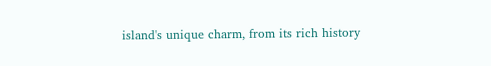island's unique charm, from its rich history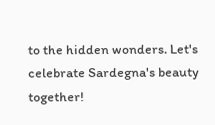to the hidden wonders. Let's celebrate Sardegna's beauty together!